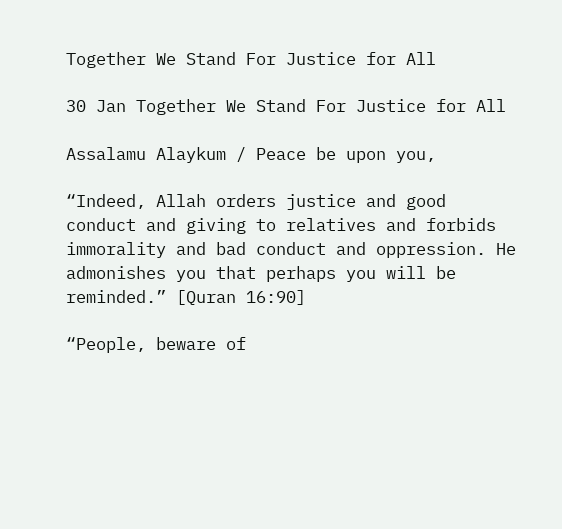Together We Stand For Justice for All

30 Jan Together We Stand For Justice for All

Assalamu Alaykum / Peace be upon you,

“Indeed, Allah orders justice and good conduct and giving to relatives and forbids immorality and bad conduct and oppression. He admonishes you that perhaps you will be reminded.” [Quran 16:90]

“People, beware of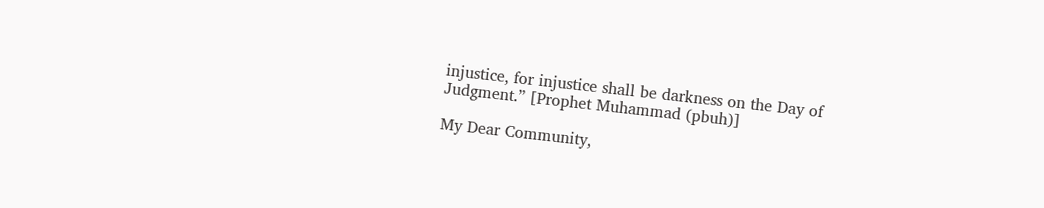injustice, for injustice shall be darkness on the Day of Judgment.” [Prophet Muhammad (pbuh)]

My Dear Community,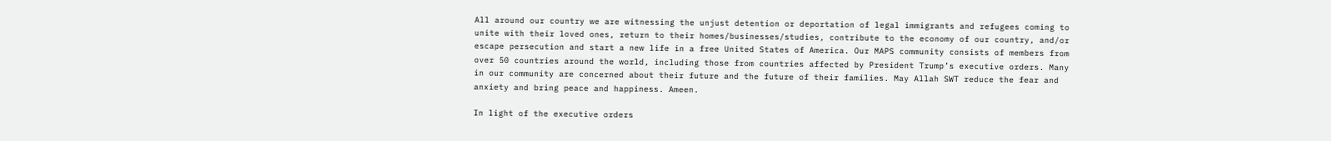All around our country we are witnessing the unjust detention or deportation of legal immigrants and refugees coming to unite with their loved ones, return to their homes/businesses/studies, contribute to the economy of our country, and/or escape persecution and start a new life in a free United States of America. Our MAPS community consists of members from over 50 countries around the world, including those from countries affected by President Trump’s executive orders. Many in our community are concerned about their future and the future of their families. May Allah SWT reduce the fear and anxiety and bring peace and happiness. Ameen.

In light of the executive orders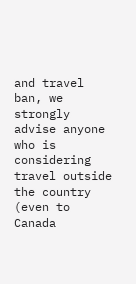and travel ban, we strongly advise anyone who is considering travel outside the country (even to Canada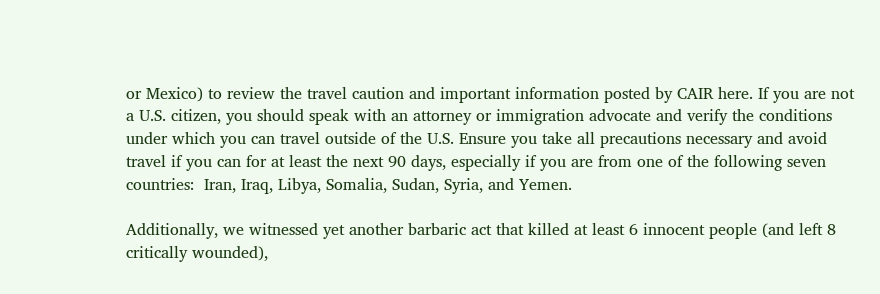or Mexico) to review the travel caution and important information posted by CAIR here. If you are not a U.S. citizen, you should speak with an attorney or immigration advocate and verify the conditions under which you can travel outside of the U.S. Ensure you take all precautions necessary and avoid travel if you can for at least the next 90 days, especially if you are from one of the following seven countries:  Iran, Iraq, Libya, Somalia, Sudan, Syria, and Yemen.

Additionally, we witnessed yet another barbaric act that killed at least 6 innocent people (and left 8 critically wounded),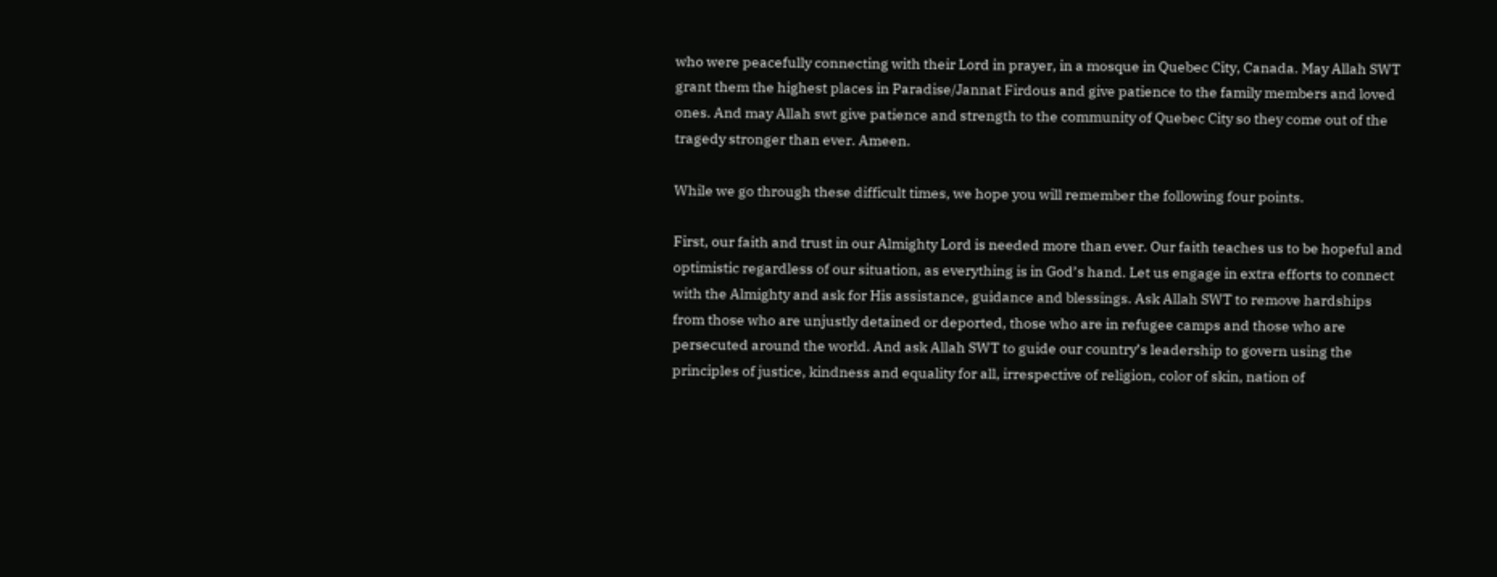who were peacefully connecting with their Lord in prayer, in a mosque in Quebec City, Canada. May Allah SWT grant them the highest places in Paradise/Jannat Firdous and give patience to the family members and loved ones. And may Allah swt give patience and strength to the community of Quebec City so they come out of the tragedy stronger than ever. Ameen.

While we go through these difficult times, we hope you will remember the following four points.

First, our faith and trust in our Almighty Lord is needed more than ever. Our faith teaches us to be hopeful and optimistic regardless of our situation, as everything is in God’s hand. Let us engage in extra efforts to connect with the Almighty and ask for His assistance, guidance and blessings. Ask Allah SWT to remove hardships from those who are unjustly detained or deported, those who are in refugee camps and those who are persecuted around the world. And ask Allah SWT to guide our country’s leadership to govern using the principles of justice, kindness and equality for all, irrespective of religion, color of skin, nation of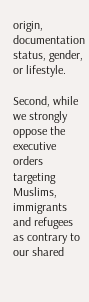origin, documentation status, gender, or lifestyle.

Second, while we strongly oppose the executive orders targeting Muslims, immigrants and refugees as contrary to our shared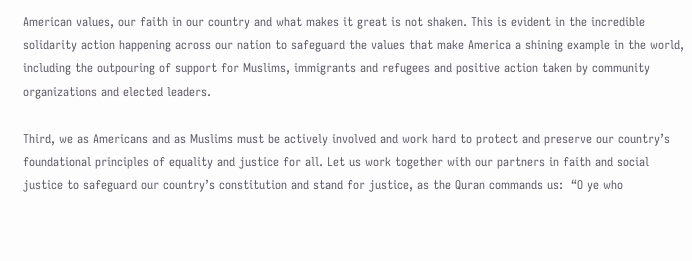American values, our faith in our country and what makes it great is not shaken. This is evident in the incredible solidarity action happening across our nation to safeguard the values that make America a shining example in the world, including the outpouring of support for Muslims, immigrants and refugees and positive action taken by community organizations and elected leaders.

Third, we as Americans and as Muslims must be actively involved and work hard to protect and preserve our country’s foundational principles of equality and justice for all. Let us work together with our partners in faith and social justice to safeguard our country’s constitution and stand for justice, as the Quran commands us:  “O ye who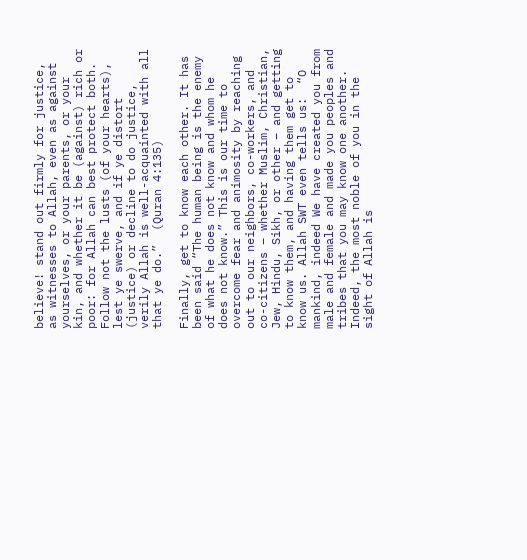believe! stand out firmly for justice, as witnesses to Allah, even as against yourselves, or your parents, or your kin, and whether it be (against) rich or poor: for Allah can best protect both. Follow not the lusts (of your hearts), lest ye swerve, and if ye distort (justice) or decline to do justice, verily Allah is well-acquainted with all that ye do.”  (Quran 4:135)

Finally, get to know each other. It has been said “The human being is the enemy of what he does not know and whom he does not know.” This is our time to overcome fear and animosity by reaching out to our neighbors, co-workers, and co-citizens – whether Muslim, Christian, Jew, Hindu, Sikh, or other – and getting to know them, and having them get to know us. Allah SWT even tells us:  “O mankind, indeed We have created you from male and female and made you peoples and tribes that you may know one another. Indeed, the most noble of you in the sight of Allah is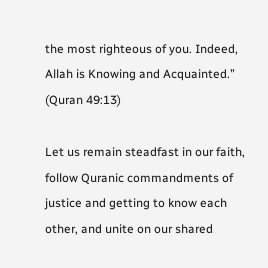the most righteous of you. Indeed, Allah is Knowing and Acquainted.” (Quran 49:13)

Let us remain steadfast in our faith, follow Quranic commandments of justice and getting to know each other, and unite on our shared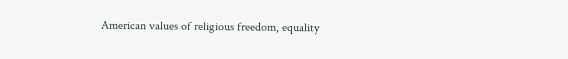American values of religious freedom, equality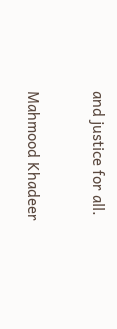and justice for all.

Mahmood Khadeer